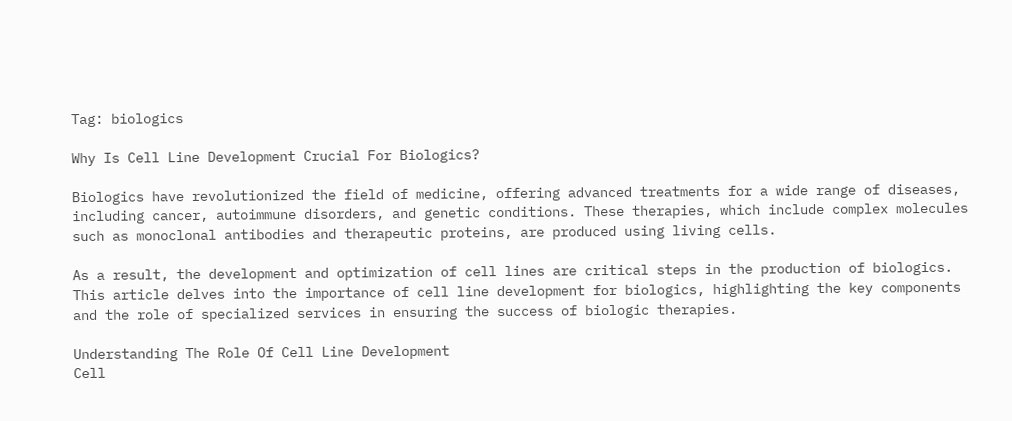Tag: biologics

Why Is Cell Line Development Crucial For Biologics?

Biologics have revolutionized the field of medicine, offering advanced treatments for a wide range of diseases, including cancer, autoimmune disorders, and genetic conditions. These therapies, which include complex molecules such as monoclonal antibodies and therapeutic proteins, are produced using living cells.

As a result, the development and optimization of cell lines are critical steps in the production of biologics. This article delves into the importance of cell line development for biologics, highlighting the key components and the role of specialized services in ensuring the success of biologic therapies.

Understanding The Role Of Cell Line Development
Cell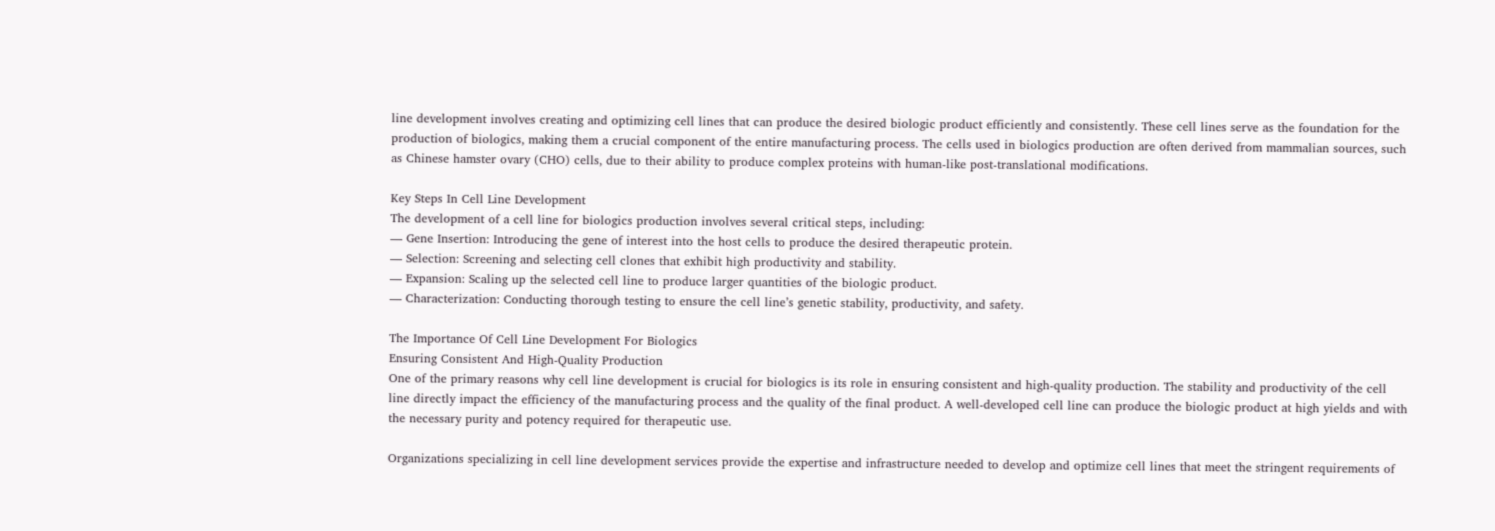line development involves creating and optimizing cell lines that can produce the desired biologic product efficiently and consistently. These cell lines serve as the foundation for the production of biologics, making them a crucial component of the entire manufacturing process. The cells used in biologics production are often derived from mammalian sources, such as Chinese hamster ovary (CHO) cells, due to their ability to produce complex proteins with human-like post-translational modifications.

Key Steps In Cell Line Development
The development of a cell line for biologics production involves several critical steps, including:
— Gene Insertion: Introducing the gene of interest into the host cells to produce the desired therapeutic protein.
— Selection: Screening and selecting cell clones that exhibit high productivity and stability.
— Expansion: Scaling up the selected cell line to produce larger quantities of the biologic product.
— Characterization: Conducting thorough testing to ensure the cell line’s genetic stability, productivity, and safety.

The Importance Of Cell Line Development For Biologics
Ensuring Consistent And High-Quality Production
One of the primary reasons why cell line development is crucial for biologics is its role in ensuring consistent and high-quality production. The stability and productivity of the cell line directly impact the efficiency of the manufacturing process and the quality of the final product. A well-developed cell line can produce the biologic product at high yields and with the necessary purity and potency required for therapeutic use.

Organizations specializing in cell line development services provide the expertise and infrastructure needed to develop and optimize cell lines that meet the stringent requirements of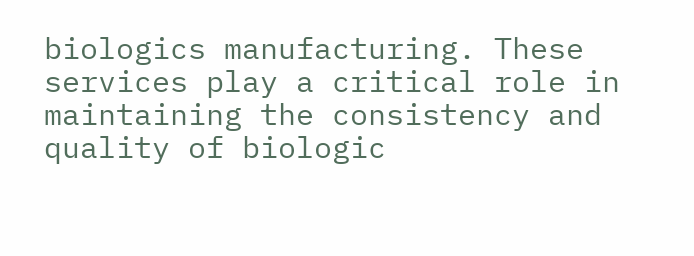biologics manufacturing. These services play a critical role in maintaining the consistency and quality of biologic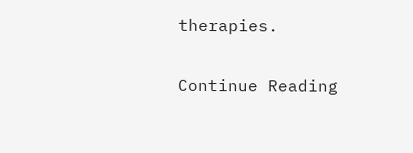therapies.

Continue Reading